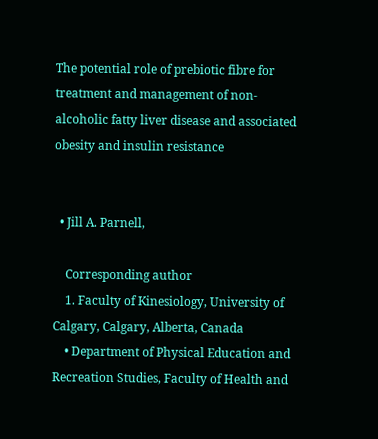The potential role of prebiotic fibre for treatment and management of non-alcoholic fatty liver disease and associated obesity and insulin resistance


  • Jill A. Parnell,

    Corresponding author
    1. Faculty of Kinesiology, University of Calgary, Calgary, Alberta, Canada
    • Department of Physical Education and Recreation Studies, Faculty of Health and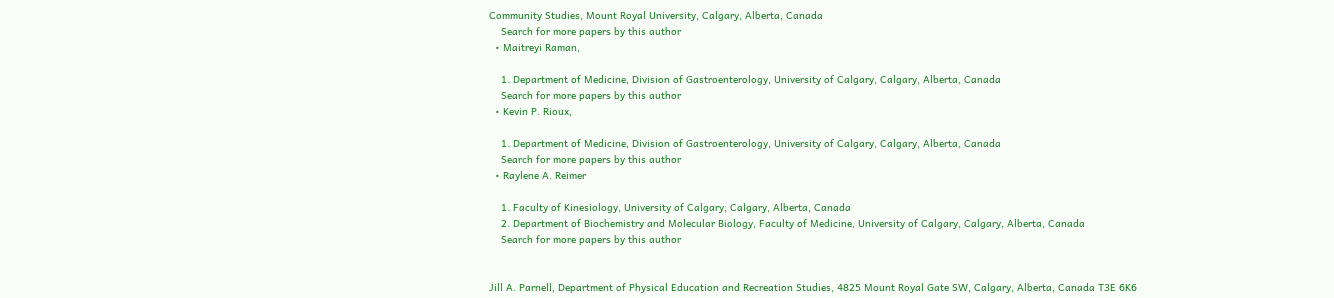Community Studies, Mount Royal University, Calgary, Alberta, Canada
    Search for more papers by this author
  • Maitreyi Raman,

    1. Department of Medicine, Division of Gastroenterology, University of Calgary, Calgary, Alberta, Canada
    Search for more papers by this author
  • Kevin P. Rioux,

    1. Department of Medicine, Division of Gastroenterology, University of Calgary, Calgary, Alberta, Canada
    Search for more papers by this author
  • Raylene A. Reimer

    1. Faculty of Kinesiology, University of Calgary, Calgary, Alberta, Canada
    2. Department of Biochemistry and Molecular Biology, Faculty of Medicine, University of Calgary, Calgary, Alberta, Canada
    Search for more papers by this author


Jill A. Parnell, Department of Physical Education and Recreation Studies, 4825 Mount Royal Gate SW, Calgary, Alberta, Canada T3E 6K6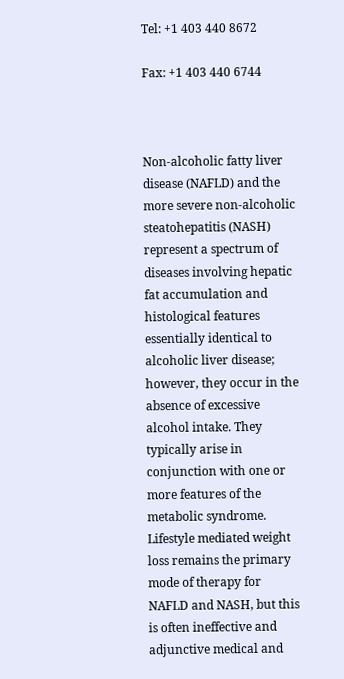Tel: +1 403 440 8672

Fax: +1 403 440 6744



Non-alcoholic fatty liver disease (NAFLD) and the more severe non-alcoholic steatohepatitis (NASH) represent a spectrum of diseases involving hepatic fat accumulation and histological features essentially identical to alcoholic liver disease; however, they occur in the absence of excessive alcohol intake. They typically arise in conjunction with one or more features of the metabolic syndrome. Lifestyle mediated weight loss remains the primary mode of therapy for NAFLD and NASH, but this is often ineffective and adjunctive medical and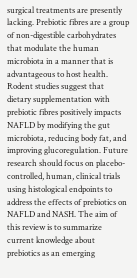surgical treatments are presently lacking. Prebiotic fibres are a group of non-digestible carbohydrates that modulate the human microbiota in a manner that is advantageous to host health. Rodent studies suggest that dietary supplementation with prebiotic fibres positively impacts NAFLD by modifying the gut microbiota, reducing body fat, and improving glucoregulation. Future research should focus on placebo-controlled, human, clinical trials using histological endpoints to address the effects of prebiotics on NAFLD and NASH. The aim of this review is to summarize current knowledge about prebiotics as an emerging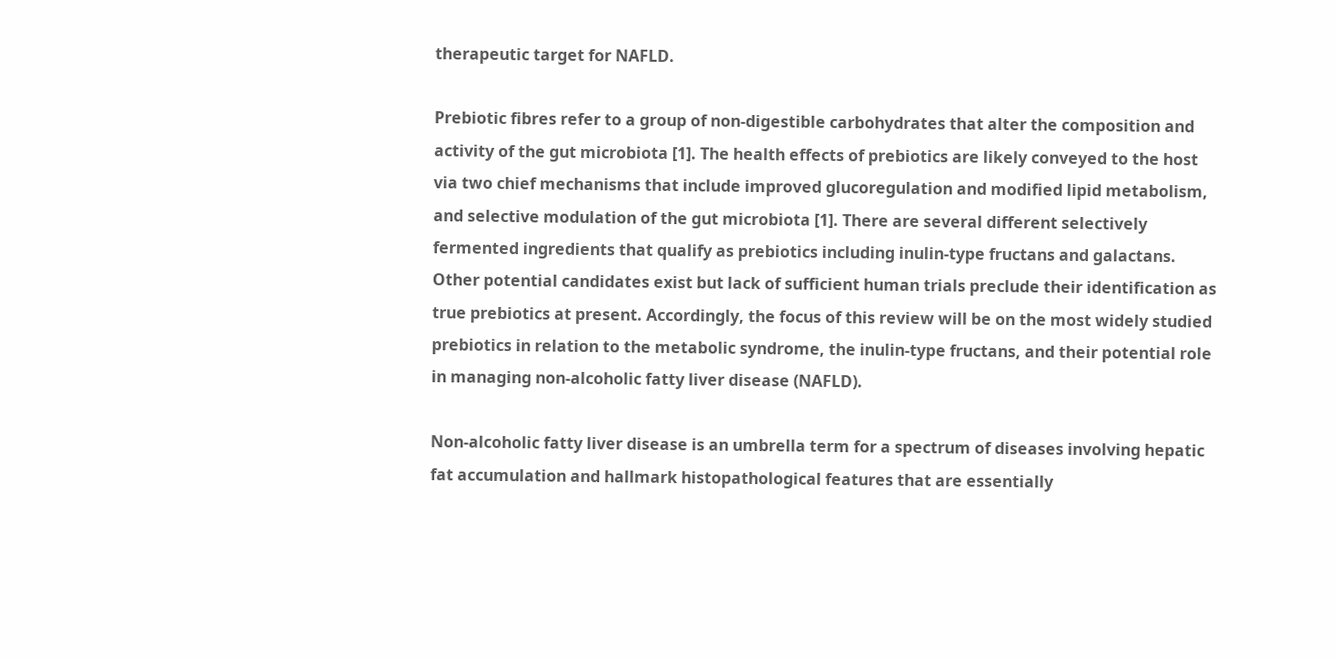therapeutic target for NAFLD.

Prebiotic fibres refer to a group of non-digestible carbohydrates that alter the composition and activity of the gut microbiota [1]. The health effects of prebiotics are likely conveyed to the host via two chief mechanisms that include improved glucoregulation and modified lipid metabolism, and selective modulation of the gut microbiota [1]. There are several different selectively fermented ingredients that qualify as prebiotics including inulin-type fructans and galactans. Other potential candidates exist but lack of sufficient human trials preclude their identification as true prebiotics at present. Accordingly, the focus of this review will be on the most widely studied prebiotics in relation to the metabolic syndrome, the inulin-type fructans, and their potential role in managing non-alcoholic fatty liver disease (NAFLD).

Non-alcoholic fatty liver disease is an umbrella term for a spectrum of diseases involving hepatic fat accumulation and hallmark histopathological features that are essentially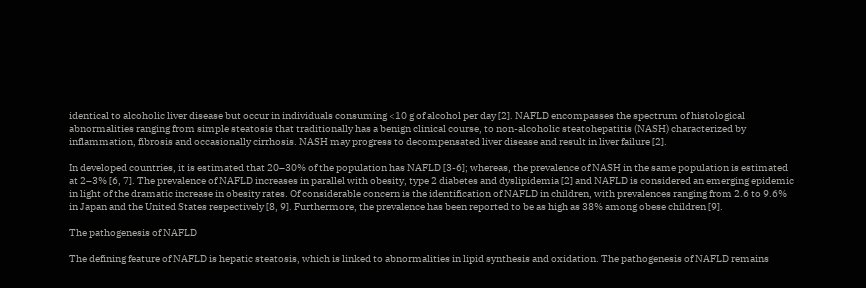identical to alcoholic liver disease but occur in individuals consuming <10 g of alcohol per day [2]. NAFLD encompasses the spectrum of histological abnormalities ranging from simple steatosis that traditionally has a benign clinical course, to non-alcoholic steatohepatitis (NASH) characterized by inflammation, fibrosis and occasionally cirrhosis. NASH may progress to decompensated liver disease and result in liver failure [2].

In developed countries, it is estimated that 20–30% of the population has NAFLD [3-6]; whereas, the prevalence of NASH in the same population is estimated at 2–3% [6, 7]. The prevalence of NAFLD increases in parallel with obesity, type 2 diabetes and dyslipidemia [2] and NAFLD is considered an emerging epidemic in light of the dramatic increase in obesity rates. Of considerable concern is the identification of NAFLD in children, with prevalences ranging from 2.6 to 9.6% in Japan and the United States respectively [8, 9]. Furthermore, the prevalence has been reported to be as high as 38% among obese children [9].

The pathogenesis of NAFLD

The defining feature of NAFLD is hepatic steatosis, which is linked to abnormalities in lipid synthesis and oxidation. The pathogenesis of NAFLD remains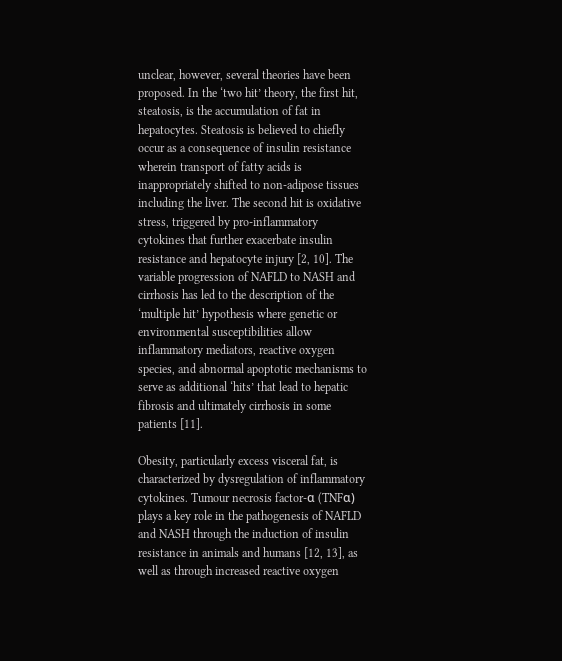unclear, however, several theories have been proposed. In the ‘two hit’ theory, the first hit, steatosis, is the accumulation of fat in hepatocytes. Steatosis is believed to chiefly occur as a consequence of insulin resistance wherein transport of fatty acids is inappropriately shifted to non-adipose tissues including the liver. The second hit is oxidative stress, triggered by pro-inflammatory cytokines that further exacerbate insulin resistance and hepatocyte injury [2, 10]. The variable progression of NAFLD to NASH and cirrhosis has led to the description of the ‘multiple hit’ hypothesis where genetic or environmental susceptibilities allow inflammatory mediators, reactive oxygen species, and abnormal apoptotic mechanisms to serve as additional ‘hits’ that lead to hepatic fibrosis and ultimately cirrhosis in some patients [11].

Obesity, particularly excess visceral fat, is characterized by dysregulation of inflammatory cytokines. Tumour necrosis factor-α (TNFα) plays a key role in the pathogenesis of NAFLD and NASH through the induction of insulin resistance in animals and humans [12, 13], as well as through increased reactive oxygen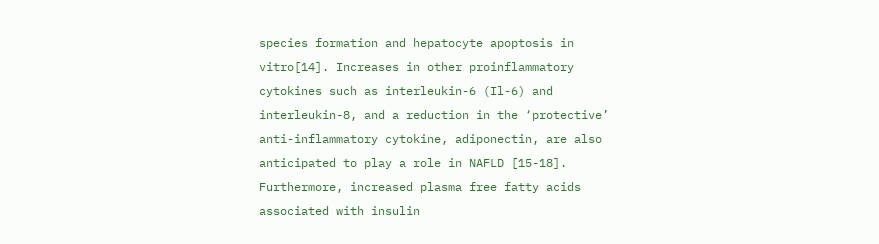species formation and hepatocyte apoptosis in vitro[14]. Increases in other proinflammatory cytokines such as interleukin-6 (Il-6) and interleukin-8, and a reduction in the ‘protective’ anti-inflammatory cytokine, adiponectin, are also anticipated to play a role in NAFLD [15-18]. Furthermore, increased plasma free fatty acids associated with insulin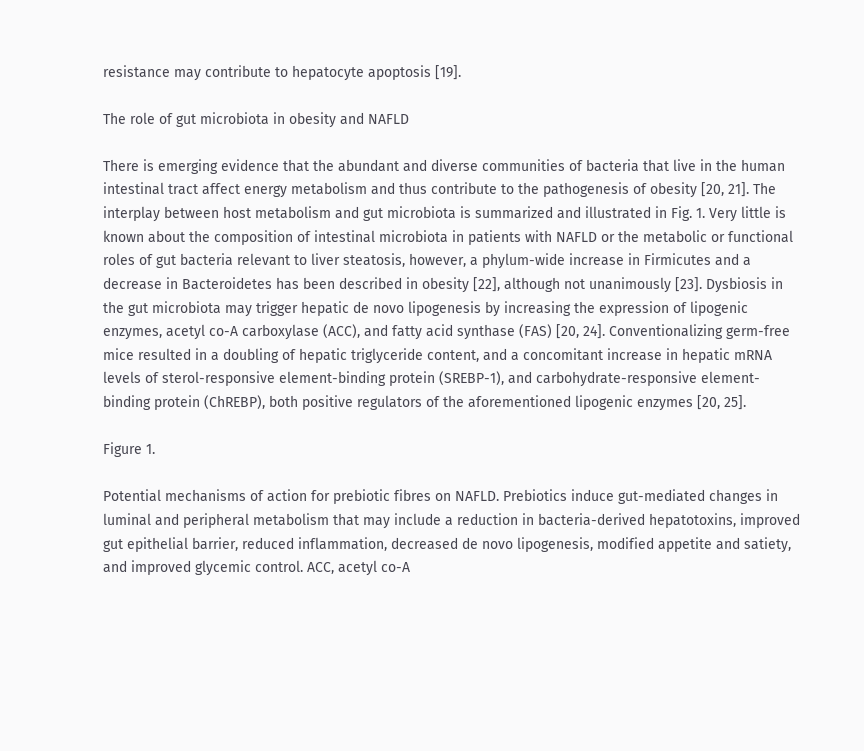resistance may contribute to hepatocyte apoptosis [19].

The role of gut microbiota in obesity and NAFLD

There is emerging evidence that the abundant and diverse communities of bacteria that live in the human intestinal tract affect energy metabolism and thus contribute to the pathogenesis of obesity [20, 21]. The interplay between host metabolism and gut microbiota is summarized and illustrated in Fig. 1. Very little is known about the composition of intestinal microbiota in patients with NAFLD or the metabolic or functional roles of gut bacteria relevant to liver steatosis, however, a phylum-wide increase in Firmicutes and a decrease in Bacteroidetes has been described in obesity [22], although not unanimously [23]. Dysbiosis in the gut microbiota may trigger hepatic de novo lipogenesis by increasing the expression of lipogenic enzymes, acetyl co-A carboxylase (ACC), and fatty acid synthase (FAS) [20, 24]. Conventionalizing germ-free mice resulted in a doubling of hepatic triglyceride content, and a concomitant increase in hepatic mRNA levels of sterol-responsive element-binding protein (SREBP-1), and carbohydrate-responsive element-binding protein (ChREBP), both positive regulators of the aforementioned lipogenic enzymes [20, 25].

Figure 1.

Potential mechanisms of action for prebiotic fibres on NAFLD. Prebiotics induce gut-mediated changes in luminal and peripheral metabolism that may include a reduction in bacteria-derived hepatotoxins, improved gut epithelial barrier, reduced inflammation, decreased de novo lipogenesis, modified appetite and satiety, and improved glycemic control. ACC, acetyl co-A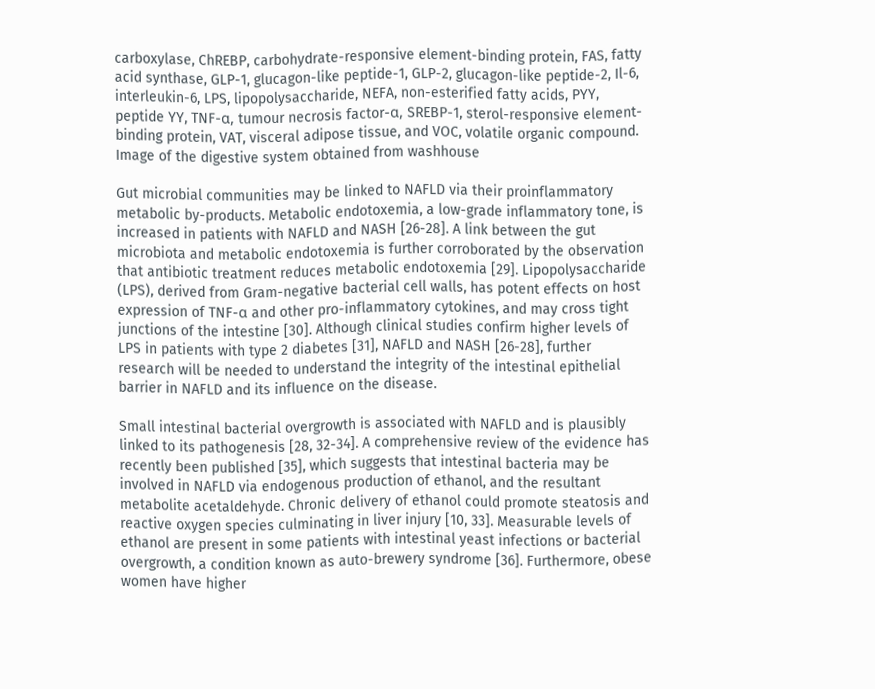carboxylase, ChREBP, carbohydrate-responsive element-binding protein, FAS, fatty acid synthase, GLP-1, glucagon-like peptide-1, GLP-2, glucagon-like peptide-2, Il-6, interleukin-6, LPS, lipopolysaccharide, NEFA, non-esterified fatty acids, PYY, peptide YY, TNF-α, tumour necrosis factor-α, SREBP-1, sterol-responsive element-binding protein, VAT, visceral adipose tissue, and VOC, volatile organic compound. Image of the digestive system obtained from washhouse

Gut microbial communities may be linked to NAFLD via their proinflammatory metabolic by-products. Metabolic endotoxemia, a low-grade inflammatory tone, is increased in patients with NAFLD and NASH [26-28]. A link between the gut microbiota and metabolic endotoxemia is further corroborated by the observation that antibiotic treatment reduces metabolic endotoxemia [29]. Lipopolysaccharide (LPS), derived from Gram-negative bacterial cell walls, has potent effects on host expression of TNF-α and other pro-inflammatory cytokines, and may cross tight junctions of the intestine [30]. Although clinical studies confirm higher levels of LPS in patients with type 2 diabetes [31], NAFLD and NASH [26-28], further research will be needed to understand the integrity of the intestinal epithelial barrier in NAFLD and its influence on the disease.

Small intestinal bacterial overgrowth is associated with NAFLD and is plausibly linked to its pathogenesis [28, 32-34]. A comprehensive review of the evidence has recently been published [35], which suggests that intestinal bacteria may be involved in NAFLD via endogenous production of ethanol, and the resultant metabolite acetaldehyde. Chronic delivery of ethanol could promote steatosis and reactive oxygen species culminating in liver injury [10, 33]. Measurable levels of ethanol are present in some patients with intestinal yeast infections or bacterial overgrowth, a condition known as auto-brewery syndrome [36]. Furthermore, obese women have higher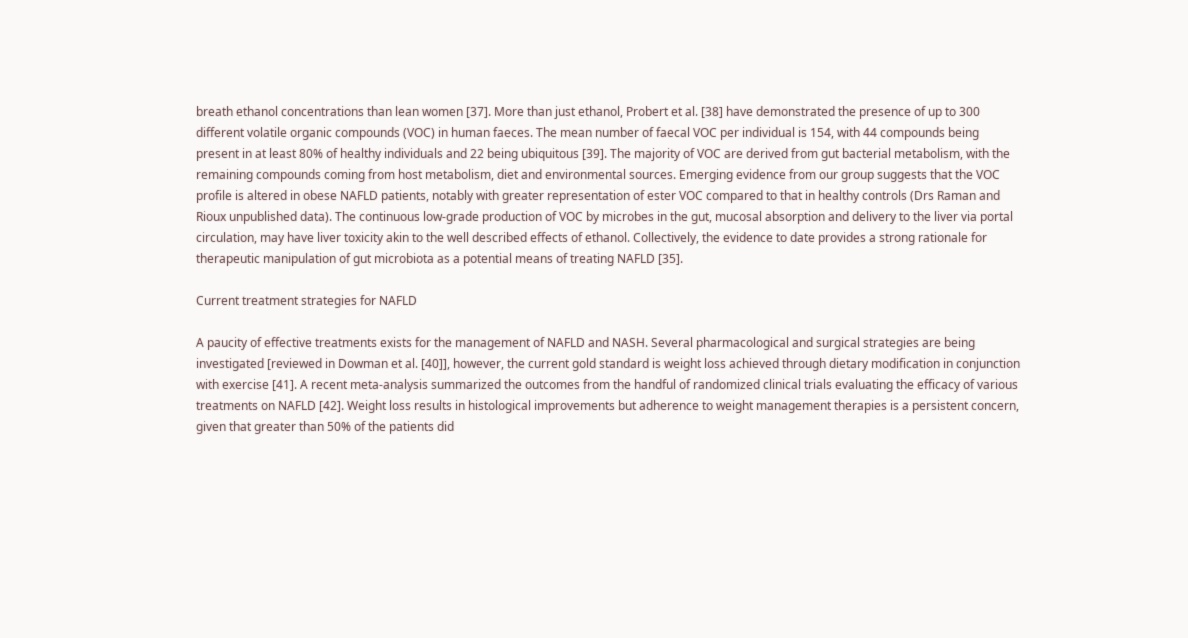breath ethanol concentrations than lean women [37]. More than just ethanol, Probert et al. [38] have demonstrated the presence of up to 300 different volatile organic compounds (VOC) in human faeces. The mean number of faecal VOC per individual is 154, with 44 compounds being present in at least 80% of healthy individuals and 22 being ubiquitous [39]. The majority of VOC are derived from gut bacterial metabolism, with the remaining compounds coming from host metabolism, diet and environmental sources. Emerging evidence from our group suggests that the VOC profile is altered in obese NAFLD patients, notably with greater representation of ester VOC compared to that in healthy controls (Drs Raman and Rioux unpublished data). The continuous low-grade production of VOC by microbes in the gut, mucosal absorption and delivery to the liver via portal circulation, may have liver toxicity akin to the well described effects of ethanol. Collectively, the evidence to date provides a strong rationale for therapeutic manipulation of gut microbiota as a potential means of treating NAFLD [35].

Current treatment strategies for NAFLD

A paucity of effective treatments exists for the management of NAFLD and NASH. Several pharmacological and surgical strategies are being investigated [reviewed in Dowman et al. [40]], however, the current gold standard is weight loss achieved through dietary modification in conjunction with exercise [41]. A recent meta-analysis summarized the outcomes from the handful of randomized clinical trials evaluating the efficacy of various treatments on NAFLD [42]. Weight loss results in histological improvements but adherence to weight management therapies is a persistent concern, given that greater than 50% of the patients did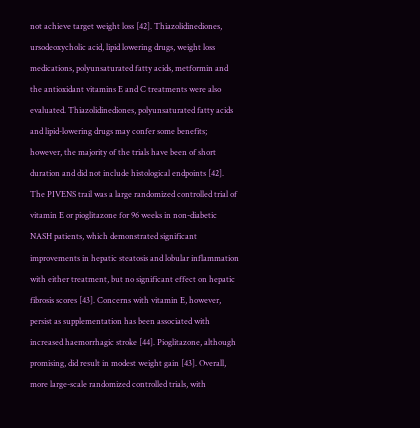not achieve target weight loss [42]. Thiazolidinediones, ursodeoxycholic acid, lipid lowering drugs, weight loss medications, polyunsaturated fatty acids, metformin and the antioxidant vitamins E and C treatments were also evaluated. Thiazolidinediones, polyunsaturated fatty acids and lipid-lowering drugs may confer some benefits; however, the majority of the trials have been of short duration and did not include histological endpoints [42]. The PIVENS trail was a large randomized controlled trial of vitamin E or pioglitazone for 96 weeks in non-diabetic NASH patients, which demonstrated significant improvements in hepatic steatosis and lobular inflammation with either treatment, but no significant effect on hepatic fibrosis scores [43]. Concerns with vitamin E, however, persist as supplementation has been associated with increased haemorrhagic stroke [44]. Pioglitazone, although promising, did result in modest weight gain [43]. Overall, more large-scale randomized controlled trials, with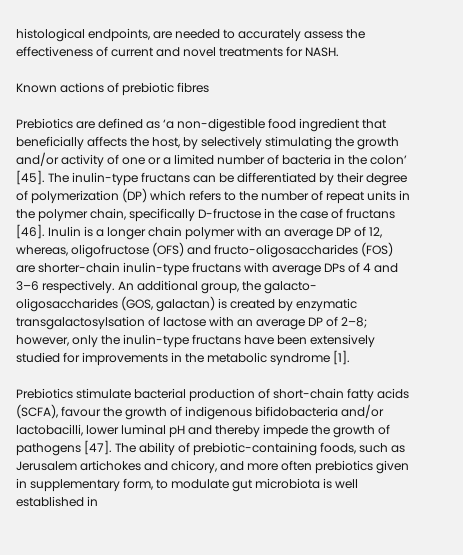histological endpoints, are needed to accurately assess the effectiveness of current and novel treatments for NASH.

Known actions of prebiotic fibres

Prebiotics are defined as ‘a non-digestible food ingredient that beneficially affects the host, by selectively stimulating the growth and/or activity of one or a limited number of bacteria in the colon’ [45]. The inulin-type fructans can be differentiated by their degree of polymerization (DP) which refers to the number of repeat units in the polymer chain, specifically D-fructose in the case of fructans [46]. Inulin is a longer chain polymer with an average DP of 12, whereas, oligofructose (OFS) and fructo-oligosaccharides (FOS) are shorter-chain inulin-type fructans with average DPs of 4 and 3–6 respectively. An additional group, the galacto-oligosaccharides (GOS, galactan) is created by enzymatic transgalactosylsation of lactose with an average DP of 2–8; however, only the inulin-type fructans have been extensively studied for improvements in the metabolic syndrome [1].

Prebiotics stimulate bacterial production of short-chain fatty acids (SCFA), favour the growth of indigenous bifidobacteria and/or lactobacilli, lower luminal pH and thereby impede the growth of pathogens [47]. The ability of prebiotic-containing foods, such as Jerusalem artichokes and chicory, and more often prebiotics given in supplementary form, to modulate gut microbiota is well established in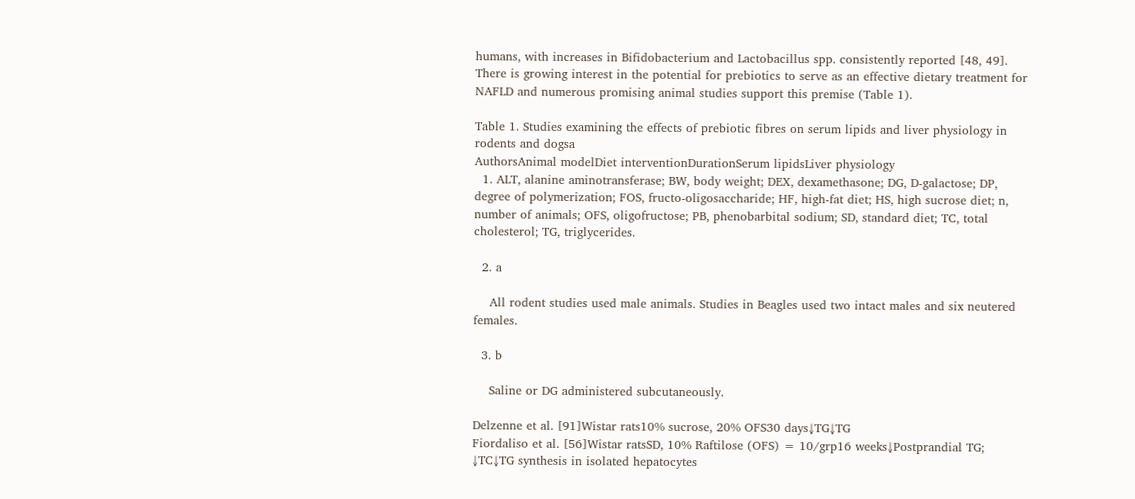humans, with increases in Bifidobacterium and Lactobacillus spp. consistently reported [48, 49]. There is growing interest in the potential for prebiotics to serve as an effective dietary treatment for NAFLD and numerous promising animal studies support this premise (Table 1).

Table 1. Studies examining the effects of prebiotic fibres on serum lipids and liver physiology in rodents and dogsa
AuthorsAnimal modelDiet interventionDurationSerum lipidsLiver physiology
  1. ALT, alanine aminotransferase; BW, body weight; DEX, dexamethasone; DG, D-galactose; DP, degree of polymerization; FOS, fructo-oligosaccharide; HF, high-fat diet; HS, high sucrose diet; n, number of animals; OFS, oligofructose; PB, phenobarbital sodium; SD, standard diet; TC, total cholesterol; TG, triglycerides.

  2. a

    All rodent studies used male animals. Studies in Beagles used two intact males and six neutered females.

  3. b

    Saline or DG administered subcutaneously.

Delzenne et al. [91]Wistar rats10% sucrose, 20% OFS30 days↓TG↓TG
Fiordaliso et al. [56]Wistar ratsSD, 10% Raftilose (OFS) = 10/grp16 weeks↓Postprandial TG; ↓TC↓TG synthesis in isolated hepatocytes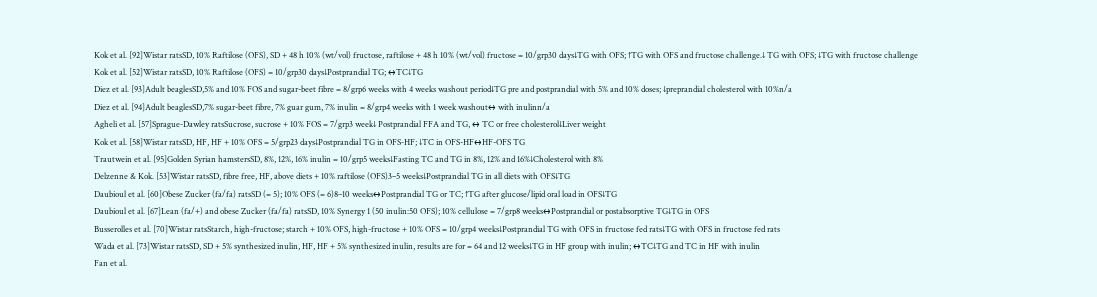Kok et al. [92]Wistar ratsSD, 10% Raftilose (OFS), SD + 48 h 10% (wt/vol) fructose, raftilose + 48 h 10% (wt/vol) fructose = 10/grp30 days↓TG with OFS; ↑TG with OFS and fructose challenge.↓ TG with OFS; ↓TG with fructose challenge
Kok et al. [52]Wistar ratsSD, 10% Raftilose (OFS) = 10/grp30 days↓Postprandial TG; ↔TC↓TG
Diez et al. [93]Adult beaglesSD,5% and 10% FOS and sugar-beet fibre = 8/grp6 weeks with 4 weeks washout period↓TG pre and postprandial with 5% and 10% doses; ↓preprandial cholesterol with 10%n/a
Diez et al. [94]Adult beaglesSD,7% sugar-beet fibre, 7% guar gum, 7% inulin = 8/grp4 weeks with 1 week washout↔ with inulinn/a
Agheli et al. [57]Sprague-Dawley ratsSucrose, sucrose + 10% FOS = 7/grp3 week↓ Postprandial FFA and TG, ↔ TC or free cholesterol↓Liver weight
Kok et al. [58]Wistar ratsSD, HF, HF + 10% OFS = 5/grp23 days↓Postprandial TG in OFS-HF; ↓TC in OFS-HF↔HF-OFS TG
Trautwein et al. [95]Golden Syrian hamstersSD, 8%, 12%, 16% inulin = 10/grp5 weeks↓Fasting TC and TG in 8%, 12% and 16%↓Cholesterol with 8%
Delzenne & Kok. [53]Wistar ratsSD, fibre free, HF, above diets + 10% raftilose (OFS)3–5 weeks↓Postprandial TG in all diets with OFS↓TG
Daubioul et al. [60]Obese Zucker (fa/fa) ratsSD (= 5); 10% OFS (= 6)8–10 weeks↔Postprandial TG or TC; ↑TG after glucose/lipid oral load in OFS↓TG
Daubioul et al. [67]Lean (fa/+) and obese Zucker (fa/fa) ratsSD, 10% Synergy 1 (50 inulin:50 OFS); 10% cellulose = 7/grp8 weeks↔Postprandial or postabsorptive TG↓TG in OFS
Busserolles et al. [70]Wistar ratsStarch, high-fructose; starch + 10% OFS, high-fructose + 10% OFS = 10/grp4 weeks↓Postprandial TG with OFS in fructose fed rats↓TG with OFS in fructose fed rats
Wada et al. [73]Wistar ratsSD, SD + 5% synthesized inulin, HF, HF + 5% synthesized inulin, results are for = 64 and 12 weeks↓TG in HF group with inulin; ↔TC↓TG and TC in HF with inulin
Fan et al.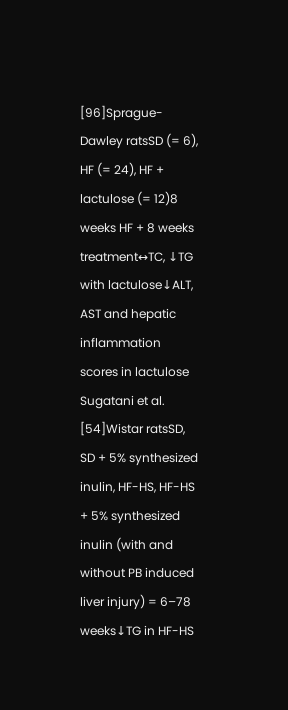[96]Sprague-Dawley ratsSD (= 6), HF (= 24), HF + lactulose (= 12)8 weeks HF + 8 weeks treatment↔TC, ↓TG with lactulose↓ALT, AST and hepatic inflammation scores in lactulose
Sugatani et al. [54]Wistar ratsSD, SD + 5% synthesized inulin, HF-HS, HF-HS + 5% synthesized inulin (with and without PB induced liver injury) = 6–78 weeks↓TG in HF-HS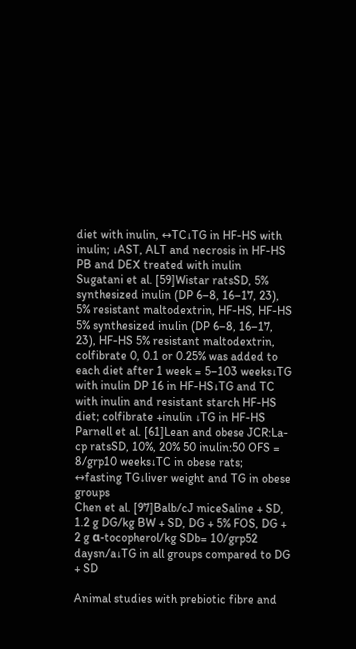diet with inulin, ↔TC↓TG in HF-HS with inulin; ↓AST, ALT and necrosis in HF-HS PB and DEX treated with inulin
Sugatani et al. [59]Wistar ratsSD, 5% synthesized inulin (DP 6–8, 16–17, 23), 5% resistant maltodextrin, HF-HS, HF-HS 5% synthesized inulin (DP 6–8, 16–17, 23), HF-HS 5% resistant maltodextrin, colfibrate 0, 0.1 or 0.25% was added to each diet after 1 week = 5–103 weeks↓TG with inulin DP 16 in HF-HS↓TG and TC with inulin and resistant starch HF-HS diet; colfibrate +inulin ↓TG in HF-HS
Parnell et al. [61]Lean and obese JCR:La-cp ratsSD, 10%, 20% 50 inulin:50 OFS = 8/grp10 weeks↓TC in obese rats; ↔fasting TG↓liver weight and TG in obese groups
Chen et al. [97]Balb/cJ miceSaline + SD, 1.2 g DG/kg BW + SD, DG + 5% FOS, DG + 2 g α-tocopherol/kg SDb= 10/grp52 daysn/a↓TG in all groups compared to DG + SD

Animal studies with prebiotic fibre and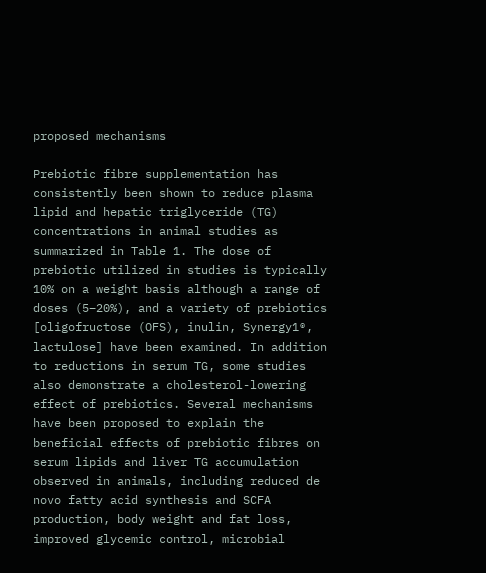proposed mechanisms

Prebiotic fibre supplementation has consistently been shown to reduce plasma lipid and hepatic triglyceride (TG) concentrations in animal studies as summarized in Table 1. The dose of prebiotic utilized in studies is typically 10% on a weight basis although a range of doses (5–20%), and a variety of prebiotics [oligofructose (OFS), inulin, Synergy1®, lactulose] have been examined. In addition to reductions in serum TG, some studies also demonstrate a cholesterol-lowering effect of prebiotics. Several mechanisms have been proposed to explain the beneficial effects of prebiotic fibres on serum lipids and liver TG accumulation observed in animals, including reduced de novo fatty acid synthesis and SCFA production, body weight and fat loss, improved glycemic control, microbial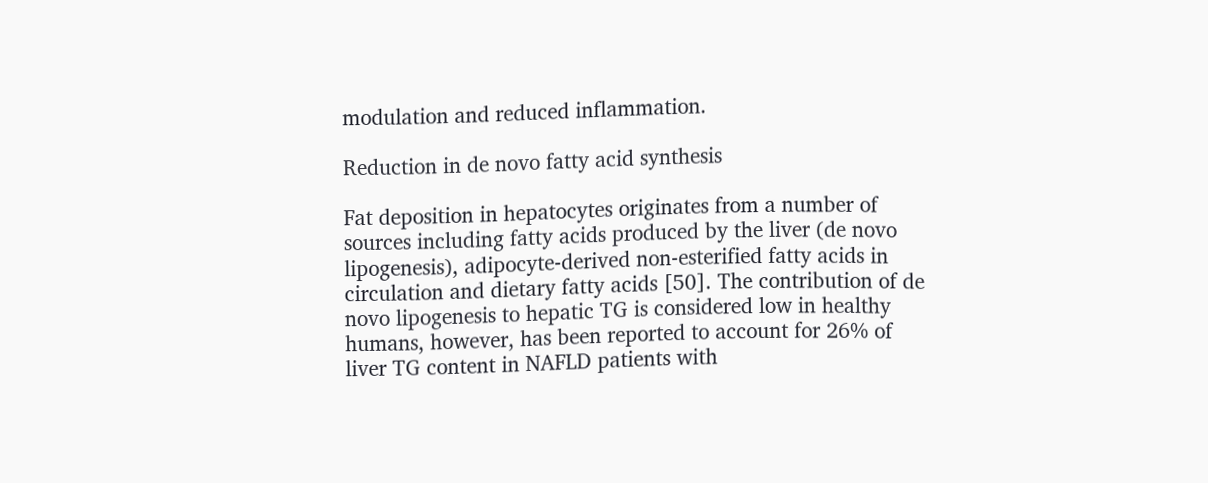modulation and reduced inflammation.

Reduction in de novo fatty acid synthesis

Fat deposition in hepatocytes originates from a number of sources including fatty acids produced by the liver (de novo lipogenesis), adipocyte-derived non-esterified fatty acids in circulation and dietary fatty acids [50]. The contribution of de novo lipogenesis to hepatic TG is considered low in healthy humans, however, has been reported to account for 26% of liver TG content in NAFLD patients with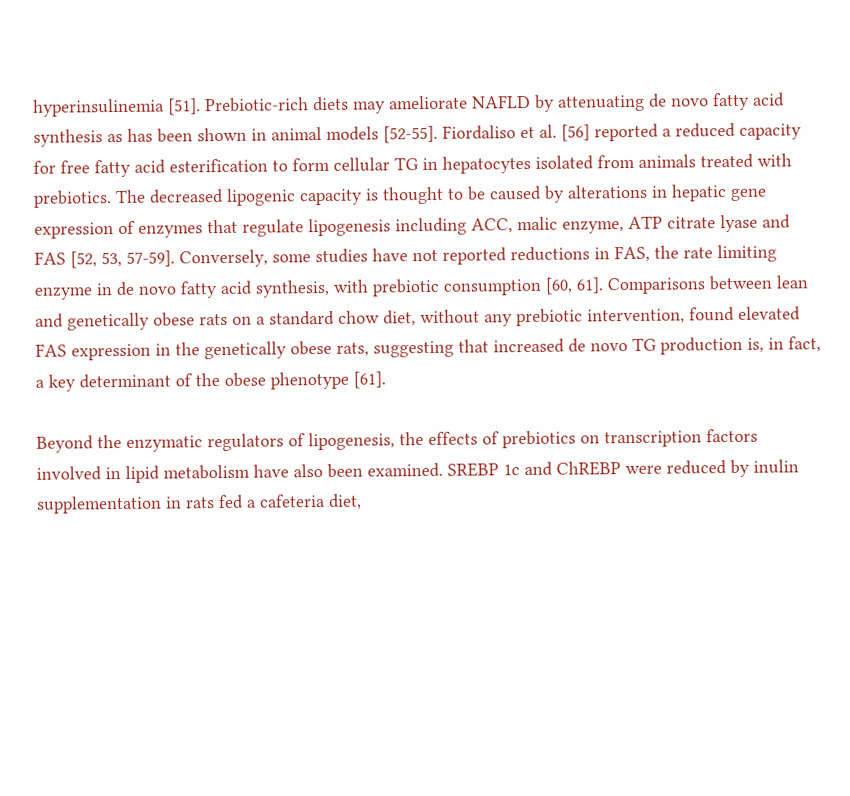hyperinsulinemia [51]. Prebiotic-rich diets may ameliorate NAFLD by attenuating de novo fatty acid synthesis as has been shown in animal models [52-55]. Fiordaliso et al. [56] reported a reduced capacity for free fatty acid esterification to form cellular TG in hepatocytes isolated from animals treated with prebiotics. The decreased lipogenic capacity is thought to be caused by alterations in hepatic gene expression of enzymes that regulate lipogenesis including ACC, malic enzyme, ATP citrate lyase and FAS [52, 53, 57-59]. Conversely, some studies have not reported reductions in FAS, the rate limiting enzyme in de novo fatty acid synthesis, with prebiotic consumption [60, 61]. Comparisons between lean and genetically obese rats on a standard chow diet, without any prebiotic intervention, found elevated FAS expression in the genetically obese rats, suggesting that increased de novo TG production is, in fact, a key determinant of the obese phenotype [61].

Beyond the enzymatic regulators of lipogenesis, the effects of prebiotics on transcription factors involved in lipid metabolism have also been examined. SREBP 1c and ChREBP were reduced by inulin supplementation in rats fed a cafeteria diet,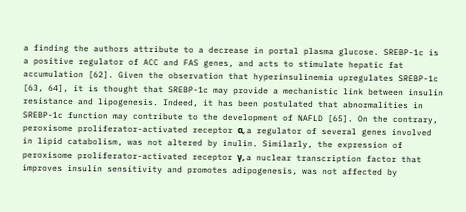a finding the authors attribute to a decrease in portal plasma glucose. SREBP-1c is a positive regulator of ACC and FAS genes, and acts to stimulate hepatic fat accumulation [62]. Given the observation that hyperinsulinemia upregulates SREBP-1c [63, 64], it is thought that SREBP-1c may provide a mechanistic link between insulin resistance and lipogenesis. Indeed, it has been postulated that abnormalities in SREBP-1c function may contribute to the development of NAFLD [65]. On the contrary, peroxisome proliferator-activated receptor α, a regulator of several genes involved in lipid catabolism, was not altered by inulin. Similarly, the expression of peroxisome proliferator-activated receptor γ, a nuclear transcription factor that improves insulin sensitivity and promotes adipogenesis, was not affected by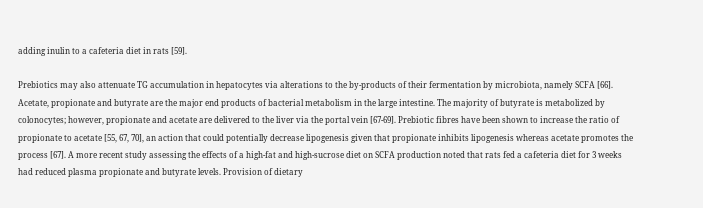adding inulin to a cafeteria diet in rats [59].

Prebiotics may also attenuate TG accumulation in hepatocytes via alterations to the by-products of their fermentation by microbiota, namely SCFA [66]. Acetate, propionate and butyrate are the major end products of bacterial metabolism in the large intestine. The majority of butyrate is metabolized by colonocytes; however, propionate and acetate are delivered to the liver via the portal vein [67-69]. Prebiotic fibres have been shown to increase the ratio of propionate to acetate [55, 67, 70], an action that could potentially decrease lipogenesis given that propionate inhibits lipogenesis whereas acetate promotes the process [67]. A more recent study assessing the effects of a high-fat and high-sucrose diet on SCFA production noted that rats fed a cafeteria diet for 3 weeks had reduced plasma propionate and butyrate levels. Provision of dietary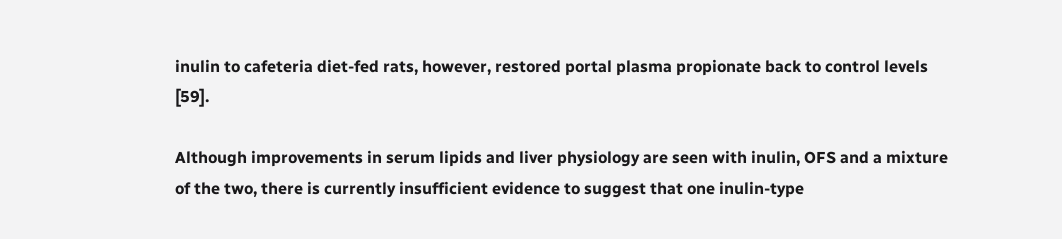inulin to cafeteria diet-fed rats, however, restored portal plasma propionate back to control levels [59].

Although improvements in serum lipids and liver physiology are seen with inulin, OFS and a mixture of the two, there is currently insufficient evidence to suggest that one inulin-type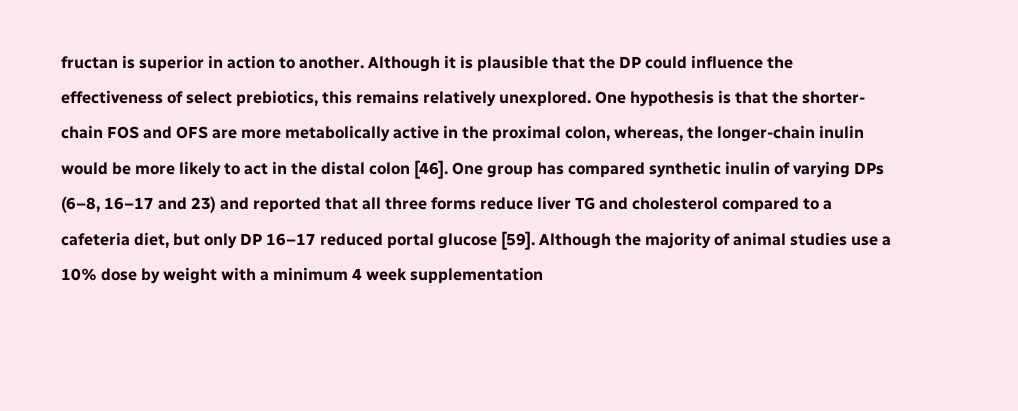fructan is superior in action to another. Although it is plausible that the DP could influence the effectiveness of select prebiotics, this remains relatively unexplored. One hypothesis is that the shorter-chain FOS and OFS are more metabolically active in the proximal colon, whereas, the longer-chain inulin would be more likely to act in the distal colon [46]. One group has compared synthetic inulin of varying DPs (6–8, 16–17 and 23) and reported that all three forms reduce liver TG and cholesterol compared to a cafeteria diet, but only DP 16–17 reduced portal glucose [59]. Although the majority of animal studies use a 10% dose by weight with a minimum 4 week supplementation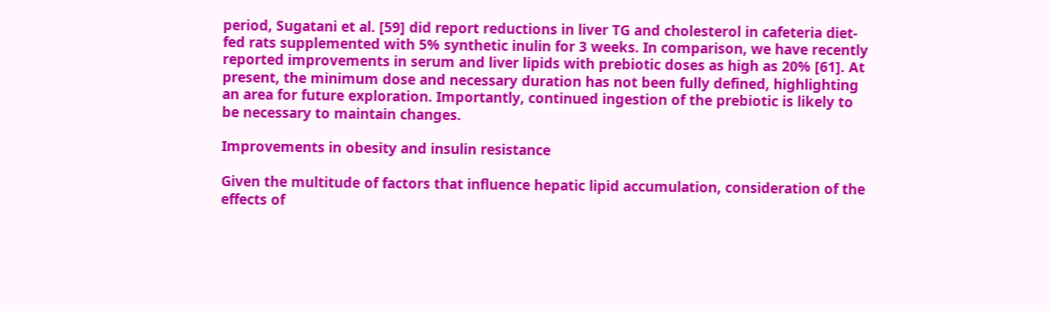period, Sugatani et al. [59] did report reductions in liver TG and cholesterol in cafeteria diet-fed rats supplemented with 5% synthetic inulin for 3 weeks. In comparison, we have recently reported improvements in serum and liver lipids with prebiotic doses as high as 20% [61]. At present, the minimum dose and necessary duration has not been fully defined, highlighting an area for future exploration. Importantly, continued ingestion of the prebiotic is likely to be necessary to maintain changes.

Improvements in obesity and insulin resistance

Given the multitude of factors that influence hepatic lipid accumulation, consideration of the effects of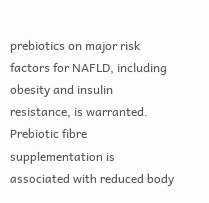prebiotics on major risk factors for NAFLD, including obesity and insulin resistance, is warranted. Prebiotic fibre supplementation is associated with reduced body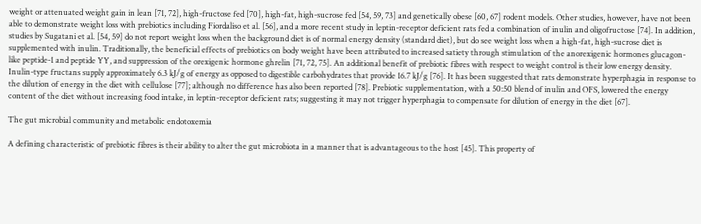weight or attenuated weight gain in lean [71, 72], high-fructose fed [70], high-fat, high-sucrose fed [54, 59, 73] and genetically obese [60, 67] rodent models. Other studies, however, have not been able to demonstrate weight loss with prebiotics including Fiordaliso et al. [56], and a more recent study in leptin-receptor deficient rats fed a combination of inulin and oligofructose [74]. In addition, studies by Sugatani et al. [54, 59] do not report weight loss when the background diet is of normal energy density (standard diet), but do see weight loss when a high-fat, high-sucrose diet is supplemented with inulin. Traditionally, the beneficial effects of prebiotics on body weight have been attributed to increased satiety through stimulation of the anorexigenic hormones glucagon-like peptide-1 and peptide YY, and suppression of the orexigenic hormone ghrelin [71, 72, 75]. An additional benefit of prebiotic fibres with respect to weight control is their low energy density. Inulin-type fructans supply approximately 6.3 kJ/g of energy as opposed to digestible carbohydrates that provide 16.7 kJ/g [76]. It has been suggested that rats demonstrate hyperphagia in response to the dilution of energy in the diet with cellulose [77]; although no difference has also been reported [78]. Prebiotic supplementation, with a 50:50 blend of inulin and OFS, lowered the energy content of the diet without increasing food intake, in leptin-receptor deficient rats; suggesting it may not trigger hyperphagia to compensate for dilution of energy in the diet [67].

The gut microbial community and metabolic endotoxemia

A defining characteristic of prebiotic fibres is their ability to alter the gut microbiota in a manner that is advantageous to the host [45]. This property of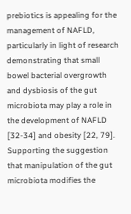prebiotics is appealing for the management of NAFLD, particularly in light of research demonstrating that small bowel bacterial overgrowth and dysbiosis of the gut microbiota may play a role in the development of NAFLD [32-34] and obesity [22, 79]. Supporting the suggestion that manipulation of the gut microbiota modifies the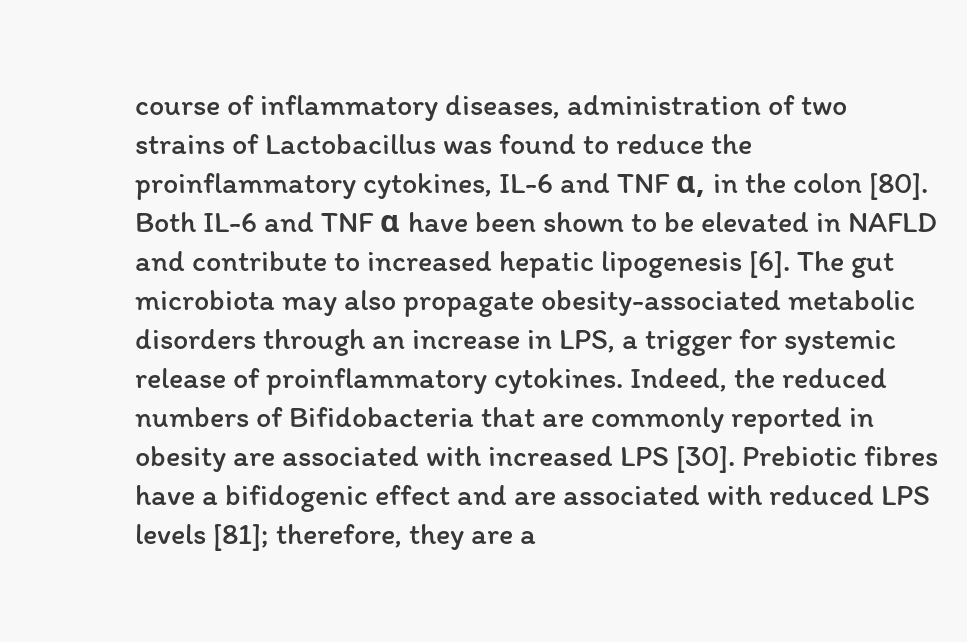course of inflammatory diseases, administration of two strains of Lactobacillus was found to reduce the proinflammatory cytokines, IL-6 and TNF α, in the colon [80]. Both IL-6 and TNF α have been shown to be elevated in NAFLD and contribute to increased hepatic lipogenesis [6]. The gut microbiota may also propagate obesity-associated metabolic disorders through an increase in LPS, a trigger for systemic release of proinflammatory cytokines. Indeed, the reduced numbers of Bifidobacteria that are commonly reported in obesity are associated with increased LPS [30]. Prebiotic fibres have a bifidogenic effect and are associated with reduced LPS levels [81]; therefore, they are a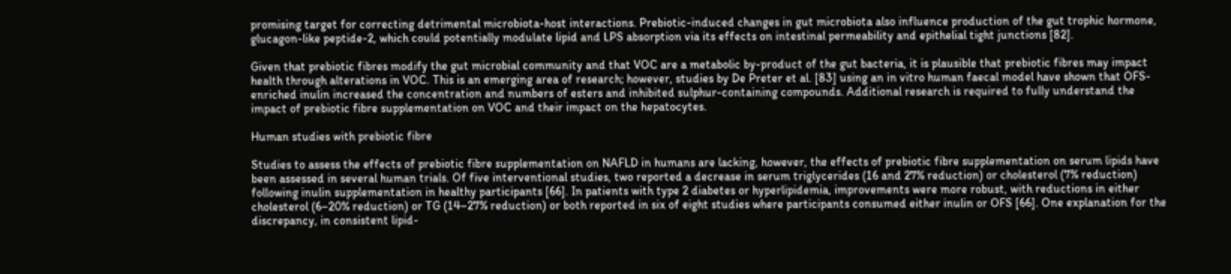promising target for correcting detrimental microbiota-host interactions. Prebiotic-induced changes in gut microbiota also influence production of the gut trophic hormone, glucagon-like peptide-2, which could potentially modulate lipid and LPS absorption via its effects on intestinal permeability and epithelial tight junctions [82].

Given that prebiotic fibres modify the gut microbial community and that VOC are a metabolic by-product of the gut bacteria, it is plausible that prebiotic fibres may impact health through alterations in VOC. This is an emerging area of research; however, studies by De Preter et al. [83] using an in vitro human faecal model have shown that OFS-enriched inulin increased the concentration and numbers of esters and inhibited sulphur-containing compounds. Additional research is required to fully understand the impact of prebiotic fibre supplementation on VOC and their impact on the hepatocytes.

Human studies with prebiotic fibre

Studies to assess the effects of prebiotic fibre supplementation on NAFLD in humans are lacking, however, the effects of prebiotic fibre supplementation on serum lipids have been assessed in several human trials. Of five interventional studies, two reported a decrease in serum triglycerides (16 and 27% reduction) or cholesterol (7% reduction) following inulin supplementation in healthy participants [66]. In patients with type 2 diabetes or hyperlipidemia, improvements were more robust, with reductions in either cholesterol (6–20% reduction) or TG (14–27% reduction) or both reported in six of eight studies where participants consumed either inulin or OFS [66]. One explanation for the discrepancy, in consistent lipid-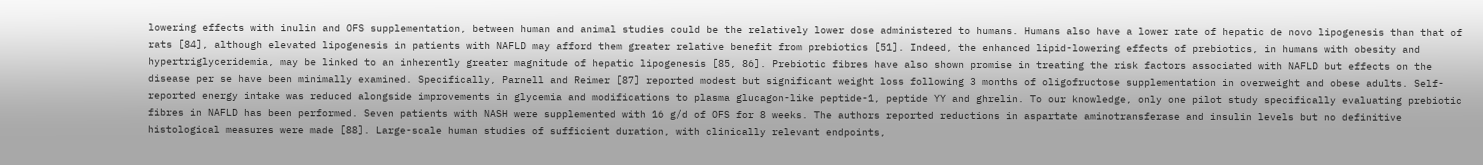lowering effects with inulin and OFS supplementation, between human and animal studies could be the relatively lower dose administered to humans. Humans also have a lower rate of hepatic de novo lipogenesis than that of rats [84], although elevated lipogenesis in patients with NAFLD may afford them greater relative benefit from prebiotics [51]. Indeed, the enhanced lipid-lowering effects of prebiotics, in humans with obesity and hypertriglyceridemia, may be linked to an inherently greater magnitude of hepatic lipogenesis [85, 86]. Prebiotic fibres have also shown promise in treating the risk factors associated with NAFLD but effects on the disease per se have been minimally examined. Specifically, Parnell and Reimer [87] reported modest but significant weight loss following 3 months of oligofructose supplementation in overweight and obese adults. Self-reported energy intake was reduced alongside improvements in glycemia and modifications to plasma glucagon-like peptide-1, peptide YY and ghrelin. To our knowledge, only one pilot study specifically evaluating prebiotic fibres in NAFLD has been performed. Seven patients with NASH were supplemented with 16 g/d of OFS for 8 weeks. The authors reported reductions in aspartate aminotransferase and insulin levels but no definitive histological measures were made [88]. Large-scale human studies of sufficient duration, with clinically relevant endpoints,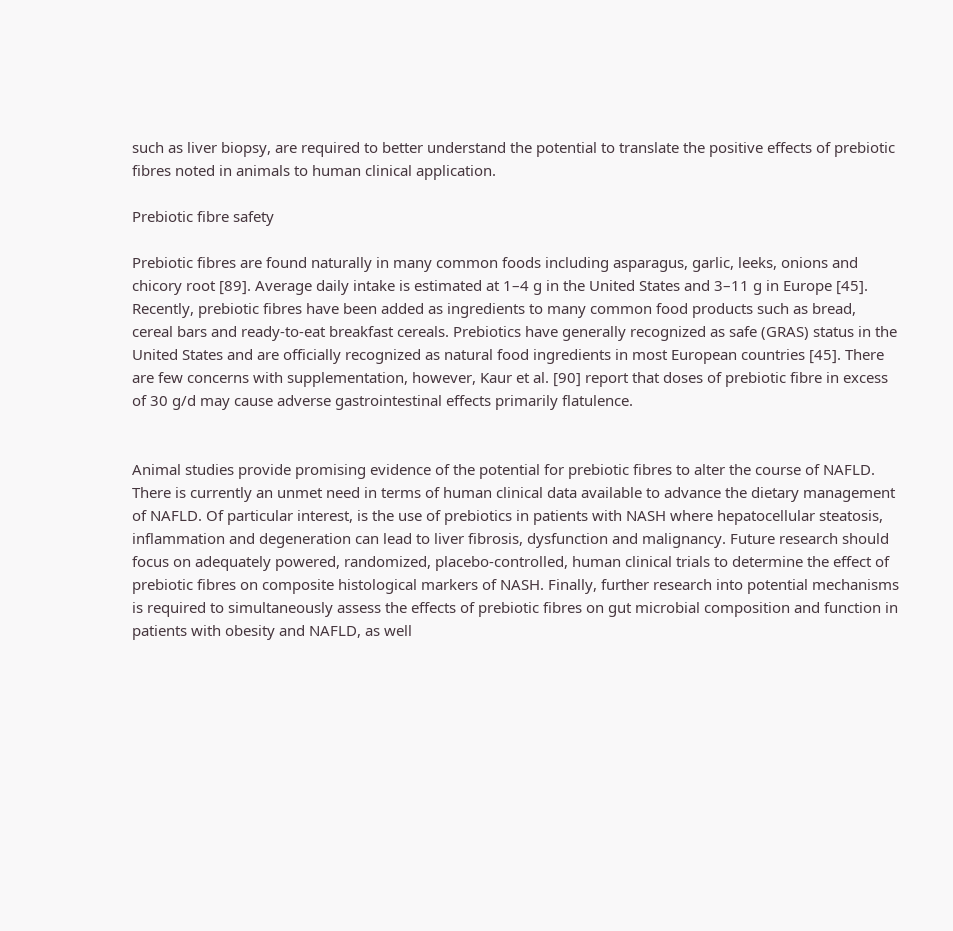such as liver biopsy, are required to better understand the potential to translate the positive effects of prebiotic fibres noted in animals to human clinical application.

Prebiotic fibre safety

Prebiotic fibres are found naturally in many common foods including asparagus, garlic, leeks, onions and chicory root [89]. Average daily intake is estimated at 1–4 g in the United States and 3–11 g in Europe [45]. Recently, prebiotic fibres have been added as ingredients to many common food products such as bread, cereal bars and ready-to-eat breakfast cereals. Prebiotics have generally recognized as safe (GRAS) status in the United States and are officially recognized as natural food ingredients in most European countries [45]. There are few concerns with supplementation, however, Kaur et al. [90] report that doses of prebiotic fibre in excess of 30 g/d may cause adverse gastrointestinal effects primarily flatulence.


Animal studies provide promising evidence of the potential for prebiotic fibres to alter the course of NAFLD. There is currently an unmet need in terms of human clinical data available to advance the dietary management of NAFLD. Of particular interest, is the use of prebiotics in patients with NASH where hepatocellular steatosis, inflammation and degeneration can lead to liver fibrosis, dysfunction and malignancy. Future research should focus on adequately powered, randomized, placebo-controlled, human clinical trials to determine the effect of prebiotic fibres on composite histological markers of NASH. Finally, further research into potential mechanisms is required to simultaneously assess the effects of prebiotic fibres on gut microbial composition and function in patients with obesity and NAFLD, as well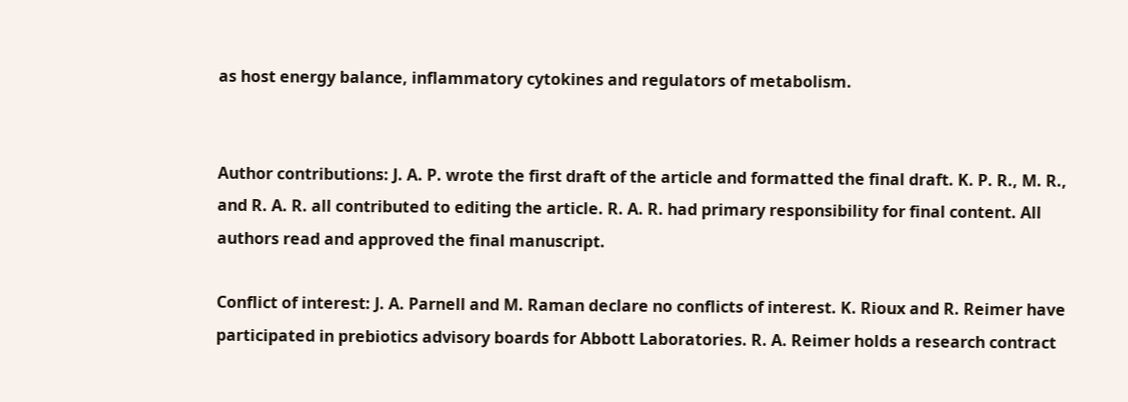as host energy balance, inflammatory cytokines and regulators of metabolism.


Author contributions: J. A. P. wrote the first draft of the article and formatted the final draft. K. P. R., M. R., and R. A. R. all contributed to editing the article. R. A. R. had primary responsibility for final content. All authors read and approved the final manuscript.

Conflict of interest: J. A. Parnell and M. Raman declare no conflicts of interest. K. Rioux and R. Reimer have participated in prebiotics advisory boards for Abbott Laboratories. R. A. Reimer holds a research contract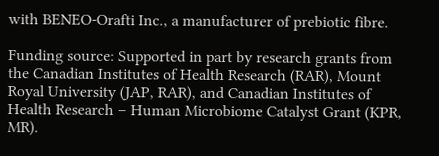with BENEO-Orafti Inc., a manufacturer of prebiotic fibre.

Funding source: Supported in part by research grants from the Canadian Institutes of Health Research (RAR), Mount Royal University (JAP, RAR), and Canadian Institutes of Health Research – Human Microbiome Catalyst Grant (KPR, MR).